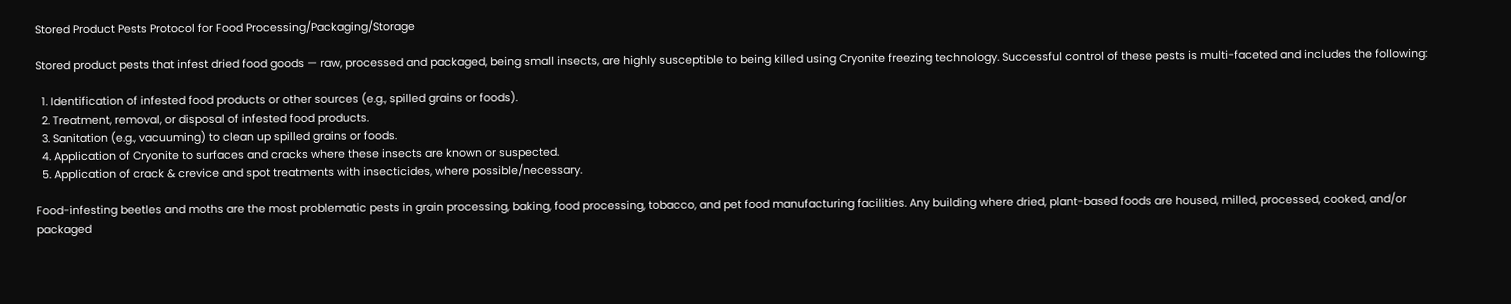Stored Product Pests Protocol for Food Processing/Packaging/Storage

Stored product pests that infest dried food goods — raw, processed and packaged, being small insects, are highly susceptible to being killed using Cryonite freezing technology. Successful control of these pests is multi-faceted and includes the following:

  1. Identification of infested food products or other sources (e.g., spilled grains or foods).
  2. Treatment, removal, or disposal of infested food products.
  3. Sanitation (e.g., vacuuming) to clean up spilled grains or foods.
  4. Application of Cryonite to surfaces and cracks where these insects are known or suspected.
  5. Application of crack & crevice and spot treatments with insecticides, where possible/necessary.

Food-infesting beetles and moths are the most problematic pests in grain processing, baking, food processing, tobacco, and pet food manufacturing facilities. Any building where dried, plant-based foods are housed, milled, processed, cooked, and/or packaged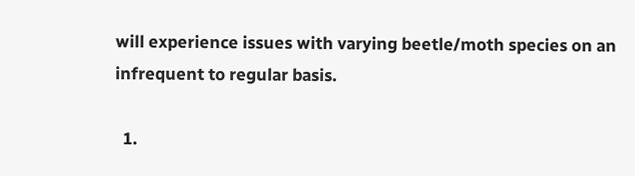will experience issues with varying beetle/moth species on an infrequent to regular basis.

  1.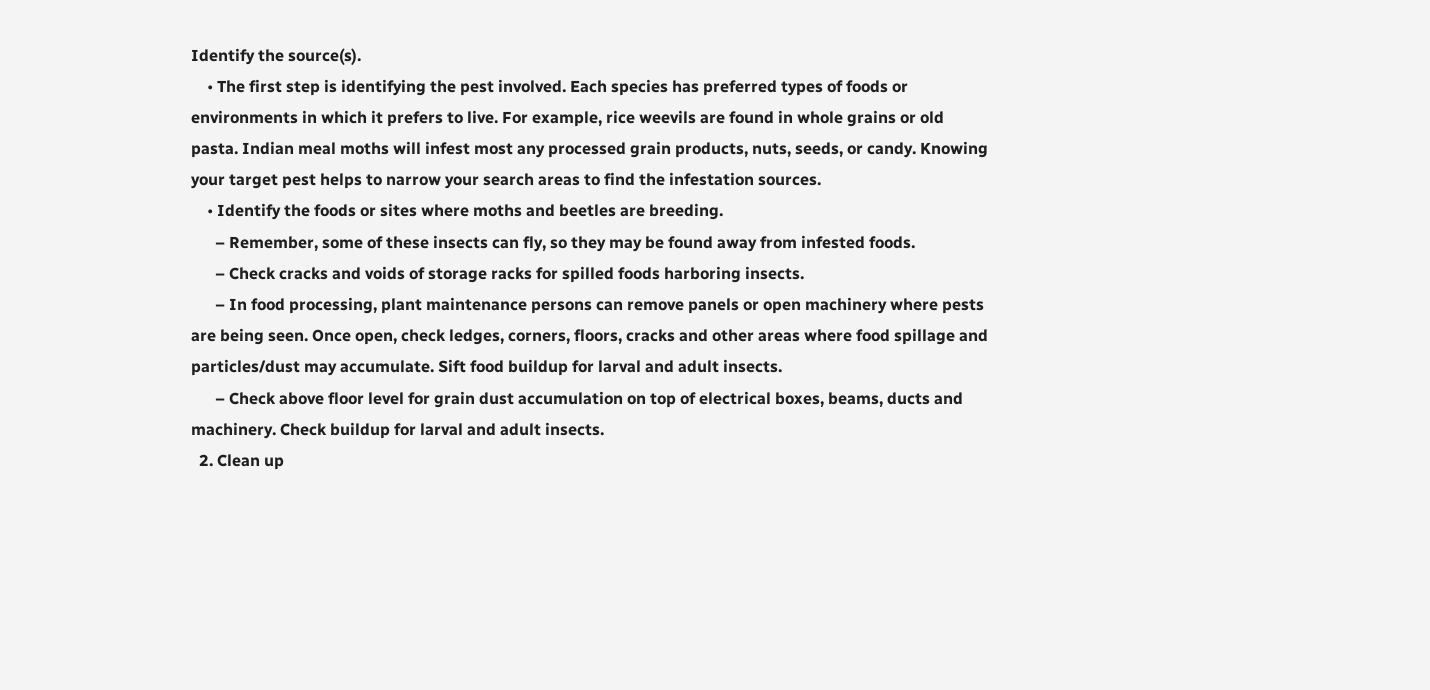Identify the source(s).
    • The first step is identifying the pest involved. Each species has preferred types of foods or environments in which it prefers to live. For example, rice weevils are found in whole grains or old pasta. Indian meal moths will infest most any processed grain products, nuts, seeds, or candy. Knowing your target pest helps to narrow your search areas to find the infestation sources.
    • Identify the foods or sites where moths and beetles are breeding.
      – Remember, some of these insects can fly, so they may be found away from infested foods.
      – Check cracks and voids of storage racks for spilled foods harboring insects.
      – In food processing, plant maintenance persons can remove panels or open machinery where pests are being seen. Once open, check ledges, corners, floors, cracks and other areas where food spillage and particles/dust may accumulate. Sift food buildup for larval and adult insects.
      – Check above floor level for grain dust accumulation on top of electrical boxes, beams, ducts and machinery. Check buildup for larval and adult insects.
  2. Clean up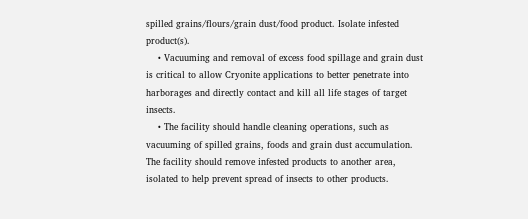spilled grains/flours/grain dust/food product. Isolate infested product(s).
    • Vacuuming and removal of excess food spillage and grain dust is critical to allow Cryonite applications to better penetrate into harborages and directly contact and kill all life stages of target insects.
    • The facility should handle cleaning operations, such as vacuuming of spilled grains, foods and grain dust accumulation. The facility should remove infested products to another area, isolated to help prevent spread of insects to other products.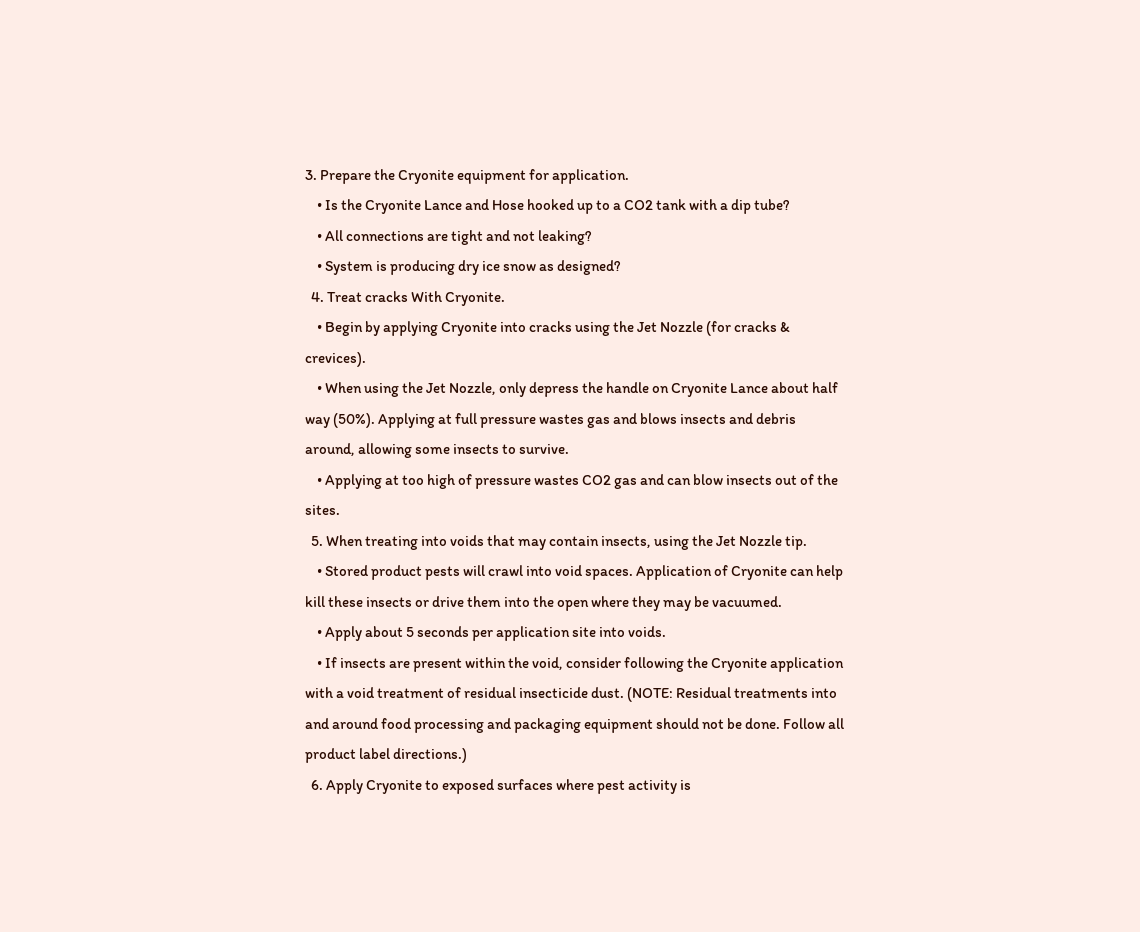3. Prepare the Cryonite equipment for application.
    • Is the Cryonite Lance and Hose hooked up to a CO2 tank with a dip tube?
    • All connections are tight and not leaking?
    • System is producing dry ice snow as designed?
  4. Treat cracks With Cryonite.
    • Begin by applying Cryonite into cracks using the Jet Nozzle (for cracks & crevices).
    • When using the Jet Nozzle, only depress the handle on Cryonite Lance about half way (50%). Applying at full pressure wastes gas and blows insects and debris around, allowing some insects to survive.
    • Applying at too high of pressure wastes CO2 gas and can blow insects out of the sites.
  5. When treating into voids that may contain insects, using the Jet Nozzle tip.
    • Stored product pests will crawl into void spaces. Application of Cryonite can help kill these insects or drive them into the open where they may be vacuumed.
    • Apply about 5 seconds per application site into voids.
    • If insects are present within the void, consider following the Cryonite application with a void treatment of residual insecticide dust. (NOTE: Residual treatments into and around food processing and packaging equipment should not be done. Follow all product label directions.)
  6. Apply Cryonite to exposed surfaces where pest activity is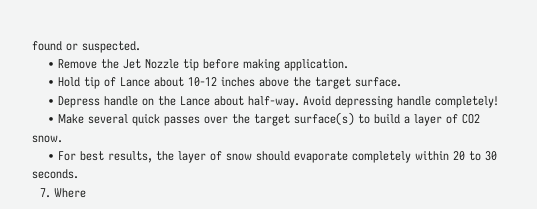found or suspected.
    • Remove the Jet Nozzle tip before making application.
    • Hold tip of Lance about 10-12 inches above the target surface.
    • Depress handle on the Lance about half-way. Avoid depressing handle completely!
    • Make several quick passes over the target surface(s) to build a layer of CO2 snow.
    • For best results, the layer of snow should evaporate completely within 20 to 30 seconds.
  7. Where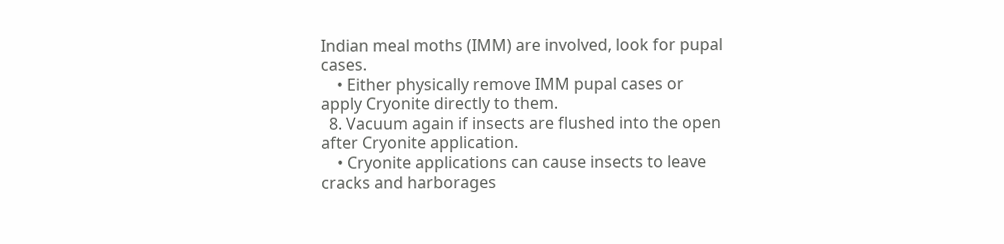Indian meal moths (IMM) are involved, look for pupal cases.
    • Either physically remove IMM pupal cases or apply Cryonite directly to them.
  8. Vacuum again if insects are flushed into the open after Cryonite application.
    • Cryonite applications can cause insects to leave cracks and harborages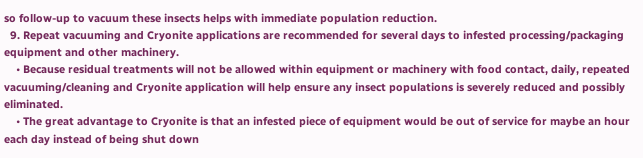so follow-up to vacuum these insects helps with immediate population reduction.
  9. Repeat vacuuming and Cryonite applications are recommended for several days to infested processing/packaging equipment and other machinery.
    • Because residual treatments will not be allowed within equipment or machinery with food contact, daily, repeated vacuuming/cleaning and Cryonite application will help ensure any insect populations is severely reduced and possibly eliminated.
    • The great advantage to Cryonite is that an infested piece of equipment would be out of service for maybe an hour each day instead of being shut down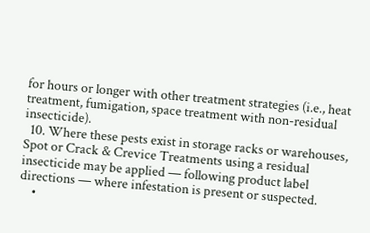for hours or longer with other treatment strategies (i.e., heat treatment, fumigation, space treatment with non-residual insecticide).
  10. Where these pests exist in storage racks or warehouses, Spot or Crack & Crevice Treatments using a residual insecticide may be applied — following product label directions — where infestation is present or suspected.
    •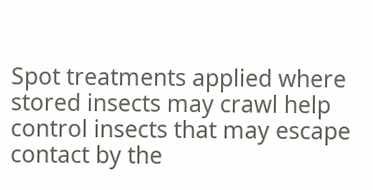Spot treatments applied where stored insects may crawl help control insects that may escape contact by the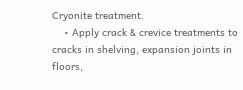Cryonite treatment.
    • Apply crack & crevice treatments to cracks in shelving, expansion joints in floors,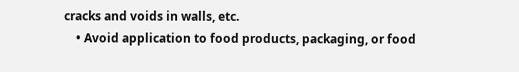cracks and voids in walls, etc.
    • Avoid application to food products, packaging, or food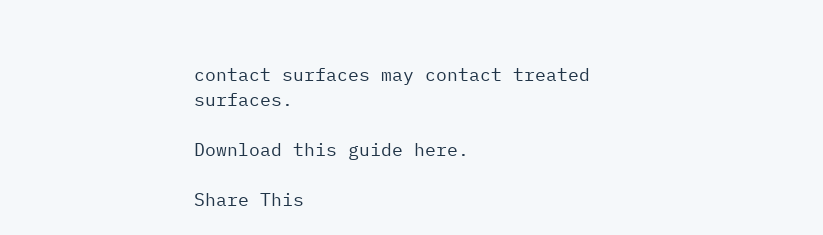contact surfaces may contact treated surfaces.

Download this guide here.

Share This